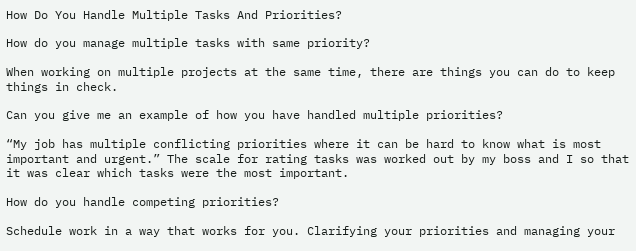How Do You Handle Multiple Tasks And Priorities?

How do you manage multiple tasks with same priority?

When working on multiple projects at the same time, there are things you can do to keep things in check.

Can you give me an example of how you have handled multiple priorities?

“My job has multiple conflicting priorities where it can be hard to know what is most important and urgent.” The scale for rating tasks was worked out by my boss and I so that it was clear which tasks were the most important.

How do you handle competing priorities?

Schedule work in a way that works for you. Clarifying your priorities and managing your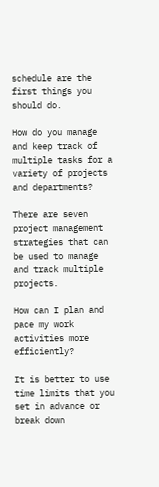schedule are the first things you should do.

How do you manage and keep track of multiple tasks for a variety of projects and departments?

There are seven project management strategies that can be used to manage and track multiple projects.

How can I plan and pace my work activities more efficiently?

It is better to use time limits that you set in advance or break down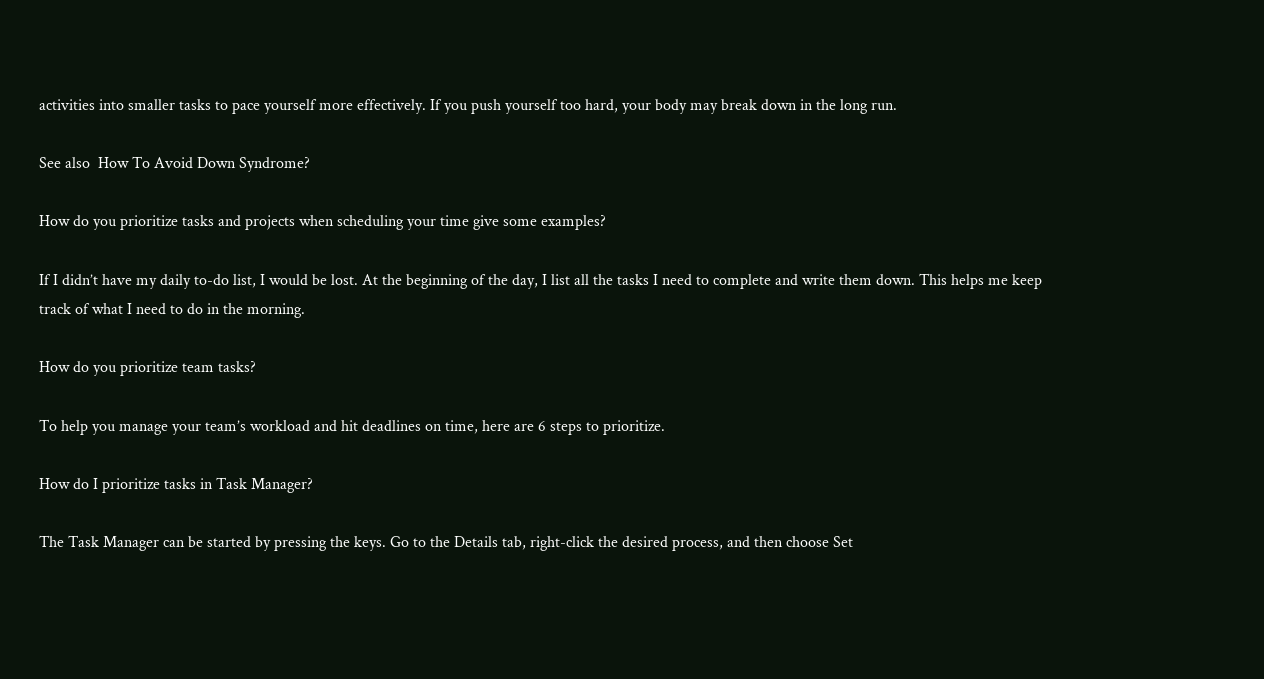activities into smaller tasks to pace yourself more effectively. If you push yourself too hard, your body may break down in the long run.

See also  How To Avoid Down Syndrome?

How do you prioritize tasks and projects when scheduling your time give some examples?

If I didn’t have my daily to-do list, I would be lost. At the beginning of the day, I list all the tasks I need to complete and write them down. This helps me keep track of what I need to do in the morning.

How do you prioritize team tasks?

To help you manage your team’s workload and hit deadlines on time, here are 6 steps to prioritize.

How do I prioritize tasks in Task Manager?

The Task Manager can be started by pressing the keys. Go to the Details tab, right-click the desired process, and then choose Set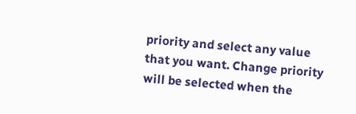priority and select any value that you want. Change priority will be selected when the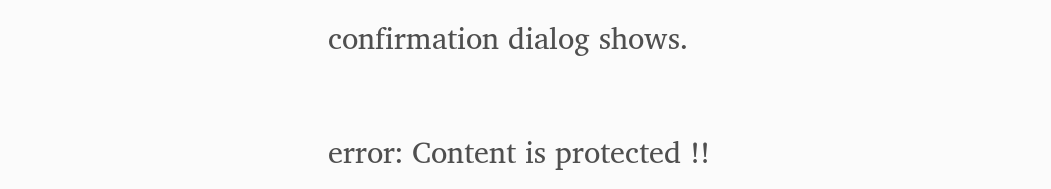confirmation dialog shows.

error: Content is protected !!